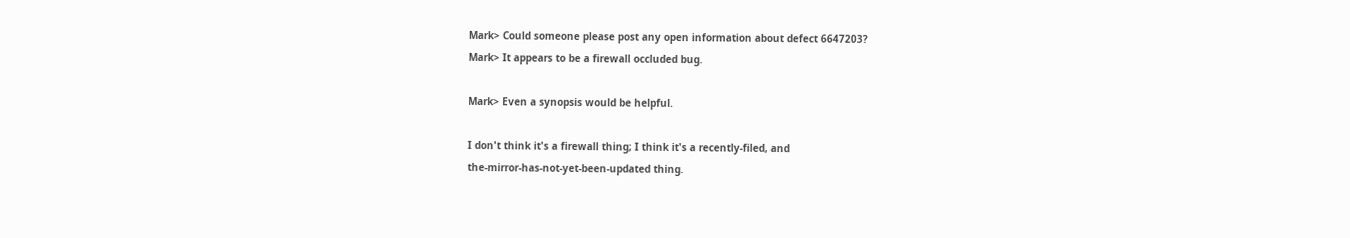Mark> Could someone please post any open information about defect 6647203?
Mark> It appears to be a firewall occluded bug.

Mark> Even a synopsis would be helpful.

I don't think it's a firewall thing; I think it's a recently-filed, and
the-mirror-has-not-yet-been-updated thing.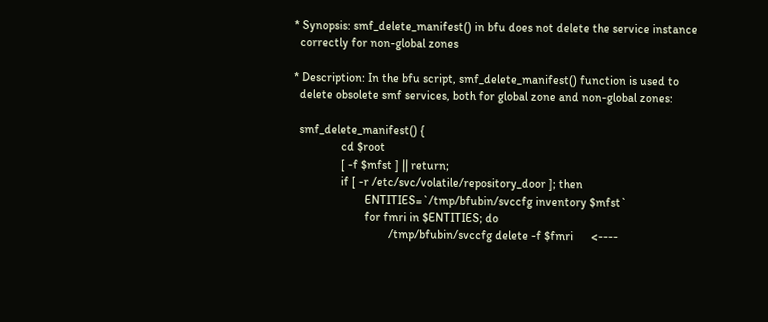* Synopsis: smf_delete_manifest() in bfu does not delete the service instance
  correctly for non-global zones

* Description: In the bfu script, smf_delete_manifest() function is used to
  delete obsolete smf services, both for global zone and non-global zones:

  smf_delete_manifest() {
                cd $root
                [ -f $mfst ] || return;
                if [ -r /etc/svc/volatile/repository_door ]; then
                        ENTITIES=`/tmp/bfubin/svccfg inventory $mfst`
                        for fmri in $ENTITIES; do
                                /tmp/bfubin/svccfg delete -f $fmri      <----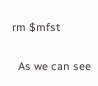rm $mfst

  As we can see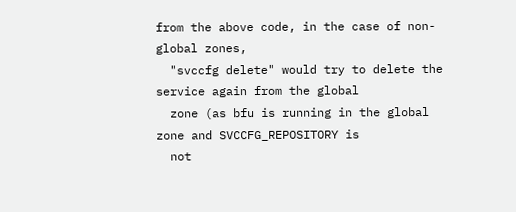from the above code, in the case of non-global zones,
  "svccfg delete" would try to delete the service again from the global
  zone (as bfu is running in the global zone and SVCCFG_REPOSITORY is
  not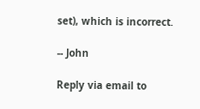set), which is incorrect.

-- John

Reply via email to